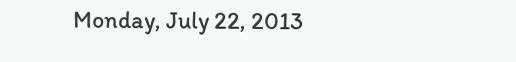Monday, July 22, 2013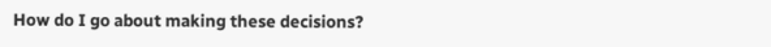How do I go about making these decisions?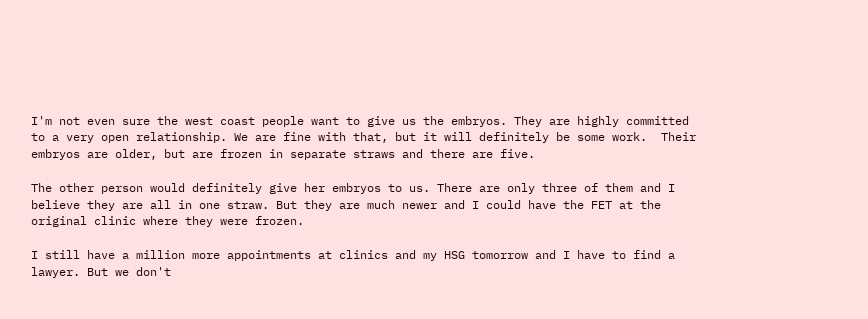I'm not even sure the west coast people want to give us the embryos. They are highly committed to a very open relationship. We are fine with that, but it will definitely be some work.  Their embryos are older, but are frozen in separate straws and there are five.

The other person would definitely give her embryos to us. There are only three of them and I believe they are all in one straw. But they are much newer and I could have the FET at the original clinic where they were frozen.

I still have a million more appointments at clinics and my HSG tomorrow and I have to find a lawyer. But we don't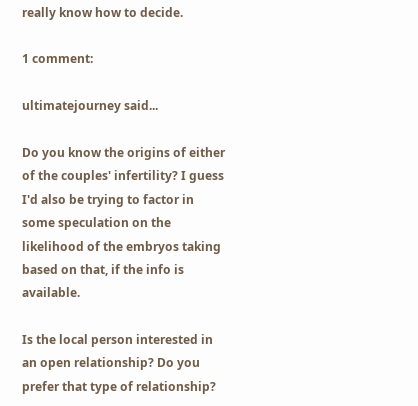really know how to decide.

1 comment:

ultimatejourney said...

Do you know the origins of either of the couples' infertility? I guess I'd also be trying to factor in some speculation on the likelihood of the embryos taking based on that, if the info is available.

Is the local person interested in an open relationship? Do you prefer that type of relationship?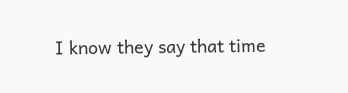I know they say that time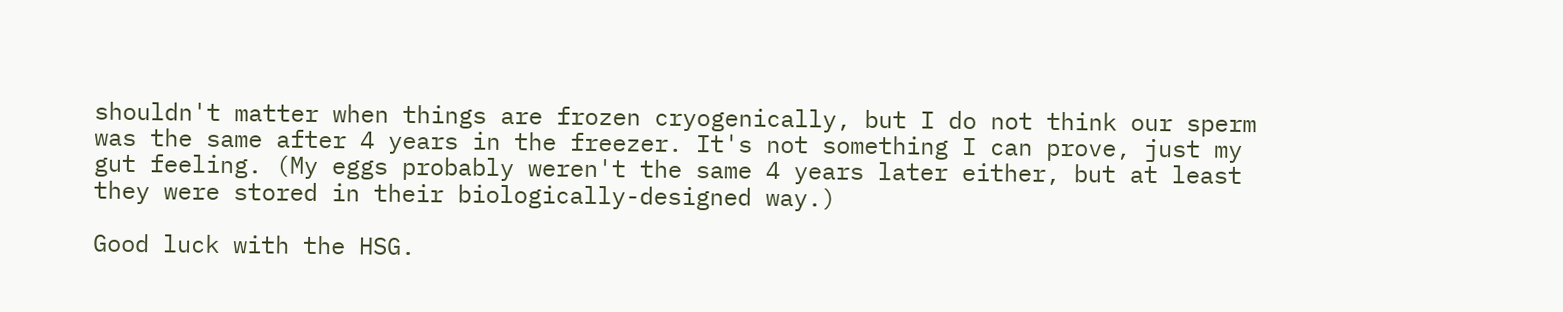shouldn't matter when things are frozen cryogenically, but I do not think our sperm was the same after 4 years in the freezer. It's not something I can prove, just my gut feeling. (My eggs probably weren't the same 4 years later either, but at least they were stored in their biologically-designed way.)

Good luck with the HSG.